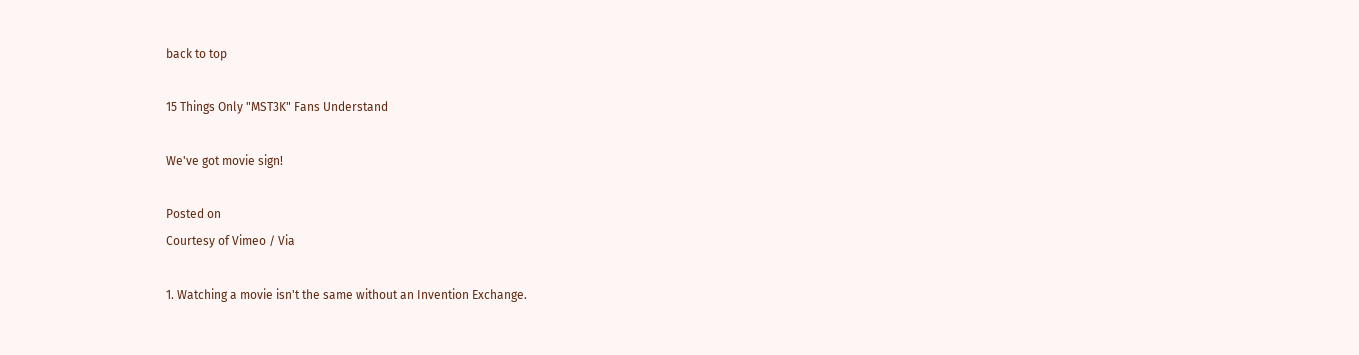back to top

15 Things Only "MST3K" Fans Understand

We've got movie sign!

Posted on
Courtesy of Vimeo / Via

1. Watching a movie isn't the same without an Invention Exchange.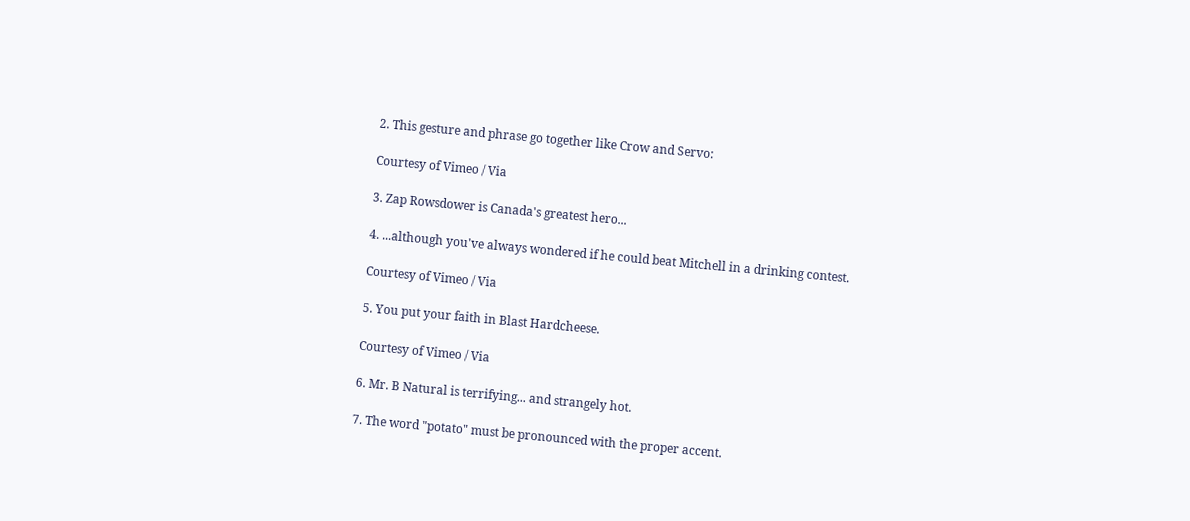2. This gesture and phrase go together like Crow and Servo:

Courtesy of Vimeo / Via

3. Zap Rowsdower is Canada's greatest hero...

4. ...although you've always wondered if he could beat Mitchell in a drinking contest.

Courtesy of Vimeo / Via

5. You put your faith in Blast Hardcheese.

Courtesy of Vimeo / Via

6. Mr. B Natural is terrifying... and strangely hot.

7. The word "potato" must be pronounced with the proper accent.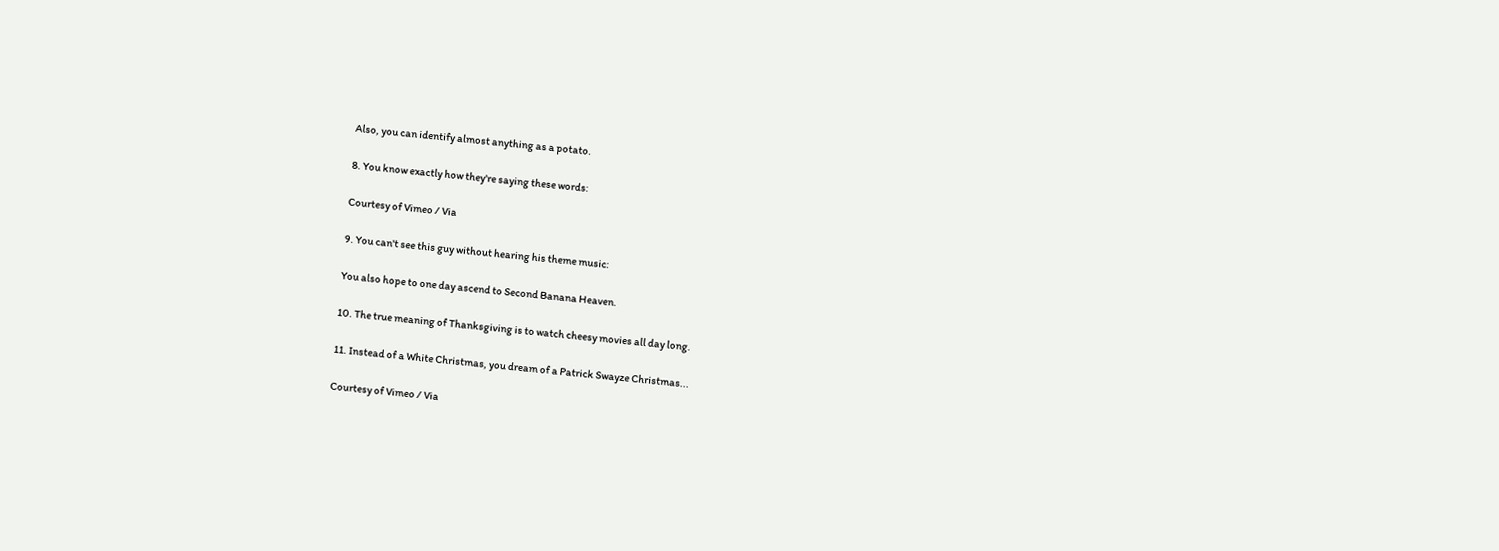Also, you can identify almost anything as a potato.

8. You know exactly how they're saying these words:

Courtesy of Vimeo / Via

9. You can't see this guy without hearing his theme music:

You also hope to one day ascend to Second Banana Heaven.

10. The true meaning of Thanksgiving is to watch cheesy movies all day long.

11. Instead of a White Christmas, you dream of a Patrick Swayze Christmas...

Courtesy of Vimeo / Via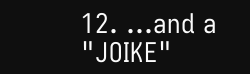12. ...and a "JOIKE"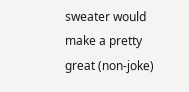sweater would make a pretty great (non-joke)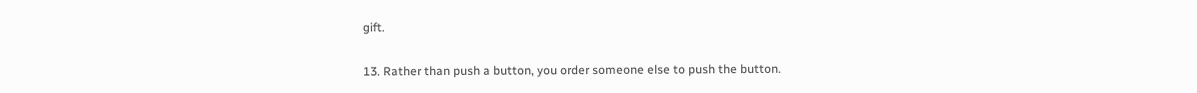gift.

13. Rather than push a button, you order someone else to push the button.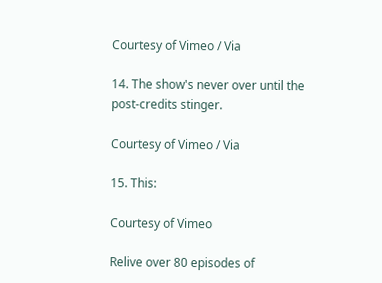Courtesy of Vimeo / Via

14. The show's never over until the post-credits stinger.

Courtesy of Vimeo / Via

15. This:

Courtesy of Vimeo

Relive over 80 episodes of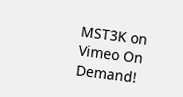MST3K on Vimeo On Demand!